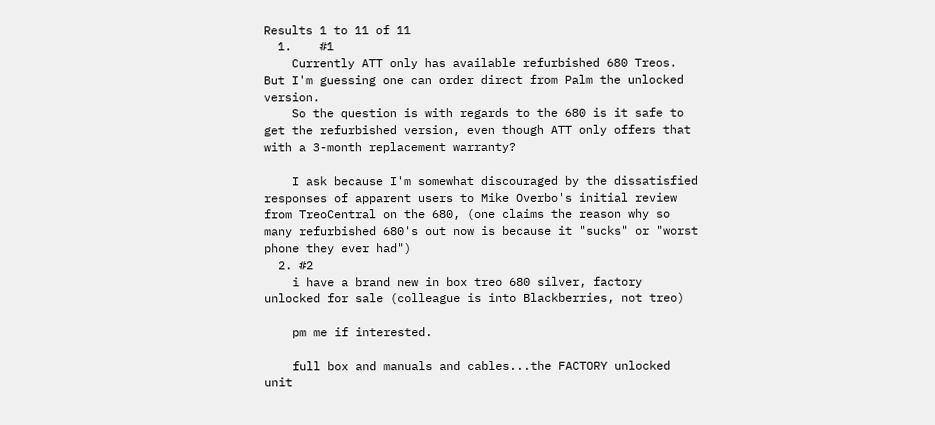Results 1 to 11 of 11
  1.    #1
    Currently ATT only has available refurbished 680 Treos. But I'm guessing one can order direct from Palm the unlocked version.
    So the question is with regards to the 680 is it safe to get the refurbished version, even though ATT only offers that with a 3-month replacement warranty?

    I ask because I'm somewhat discouraged by the dissatisfied responses of apparent users to Mike Overbo's initial review from TreoCentral on the 680, (one claims the reason why so many refurbished 680's out now is because it "sucks" or "worst phone they ever had")
  2. #2
    i have a brand new in box treo 680 silver, factory unlocked for sale (colleague is into Blackberries, not treo)

    pm me if interested.

    full box and manuals and cables...the FACTORY unlocked unit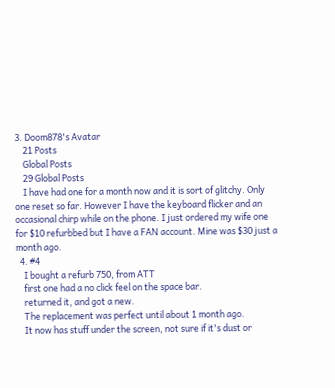3. Doom878's Avatar
    21 Posts
    Global Posts
    29 Global Posts
    I have had one for a month now and it is sort of glitchy. Only one reset so far. However I have the keyboard flicker and an occasional chirp while on the phone. I just ordered my wife one for $10 refurbbed but I have a FAN account. Mine was $30 just a month ago.
  4. #4
    I bought a refurb 750, from ATT
    first one had a no click feel on the space bar.
    returned it, and got a new.
    The replacement was perfect until about 1 month ago.
    It now has stuff under the screen, not sure if it's dust or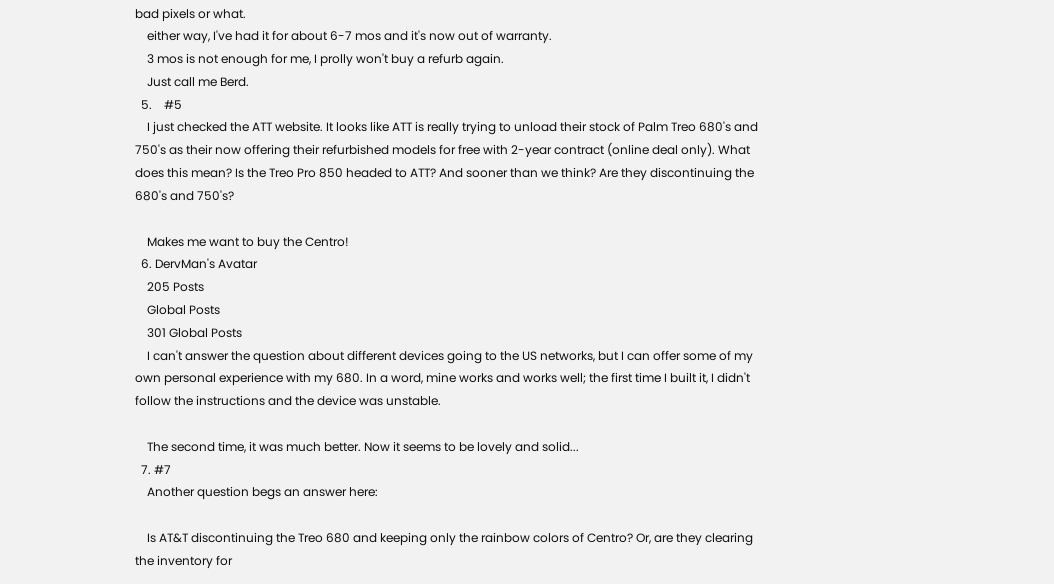bad pixels or what.
    either way, I've had it for about 6-7 mos and it's now out of warranty.
    3 mos is not enough for me, I prolly won't buy a refurb again.
    Just call me Berd.
  5.    #5
    I just checked the ATT website. It looks like ATT is really trying to unload their stock of Palm Treo 680's and 750's as their now offering their refurbished models for free with 2-year contract (online deal only). What does this mean? Is the Treo Pro 850 headed to ATT? And sooner than we think? Are they discontinuing the 680's and 750's?

    Makes me want to buy the Centro!
  6. DervMan's Avatar
    205 Posts
    Global Posts
    301 Global Posts
    I can't answer the question about different devices going to the US networks, but I can offer some of my own personal experience with my 680. In a word, mine works and works well; the first time I built it, I didn't follow the instructions and the device was unstable.

    The second time, it was much better. Now it seems to be lovely and solid...
  7. #7
    Another question begs an answer here:

    Is AT&T discontinuing the Treo 680 and keeping only the rainbow colors of Centro? Or, are they clearing the inventory for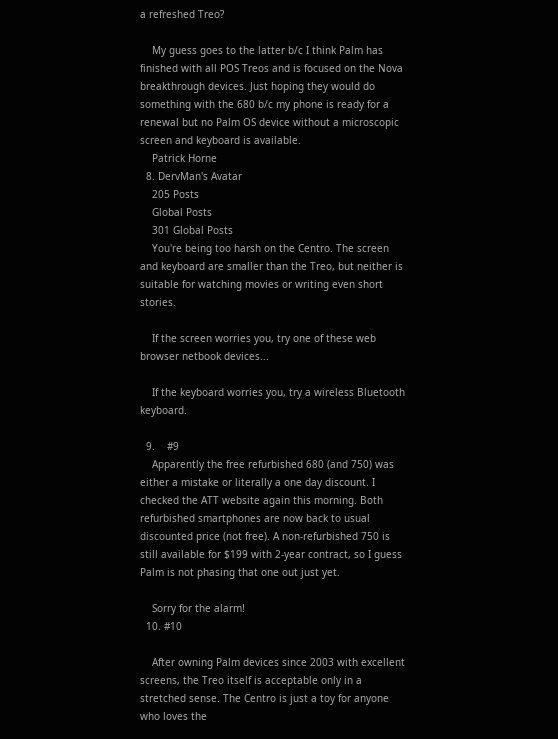a refreshed Treo?

    My guess goes to the latter b/c I think Palm has finished with all POS Treos and is focused on the Nova breakthrough devices. Just hoping they would do something with the 680 b/c my phone is ready for a renewal but no Palm OS device without a microscopic screen and keyboard is available.
    Patrick Horne
  8. DervMan's Avatar
    205 Posts
    Global Posts
    301 Global Posts
    You're being too harsh on the Centro. The screen and keyboard are smaller than the Treo, but neither is suitable for watching movies or writing even short stories.

    If the screen worries you, try one of these web browser netbook devices...

    If the keyboard worries you, try a wireless Bluetooth keyboard.

  9.    #9
    Apparently the free refurbished 680 (and 750) was either a mistake or literally a one day discount. I checked the ATT website again this morning. Both refurbished smartphones are now back to usual discounted price (not free). A non-refurbished 750 is still available for $199 with 2-year contract, so I guess Palm is not phasing that one out just yet.

    Sorry for the alarm!
  10. #10

    After owning Palm devices since 2003 with excellent screens, the Treo itself is acceptable only in a stretched sense. The Centro is just a toy for anyone who loves the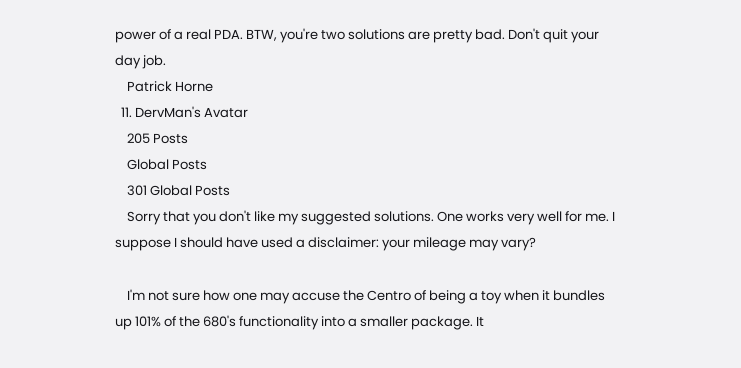power of a real PDA. BTW, you're two solutions are pretty bad. Don't quit your day job.
    Patrick Horne
  11. DervMan's Avatar
    205 Posts
    Global Posts
    301 Global Posts
    Sorry that you don't like my suggested solutions. One works very well for me. I suppose I should have used a disclaimer: your mileage may vary?

    I'm not sure how one may accuse the Centro of being a toy when it bundles up 101% of the 680's functionality into a smaller package. It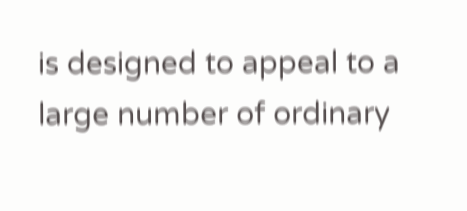is designed to appeal to a large number of ordinary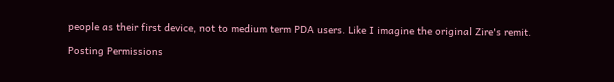people as their first device, not to medium term PDA users. Like I imagine the original Zire's remit.

Posting Permissions